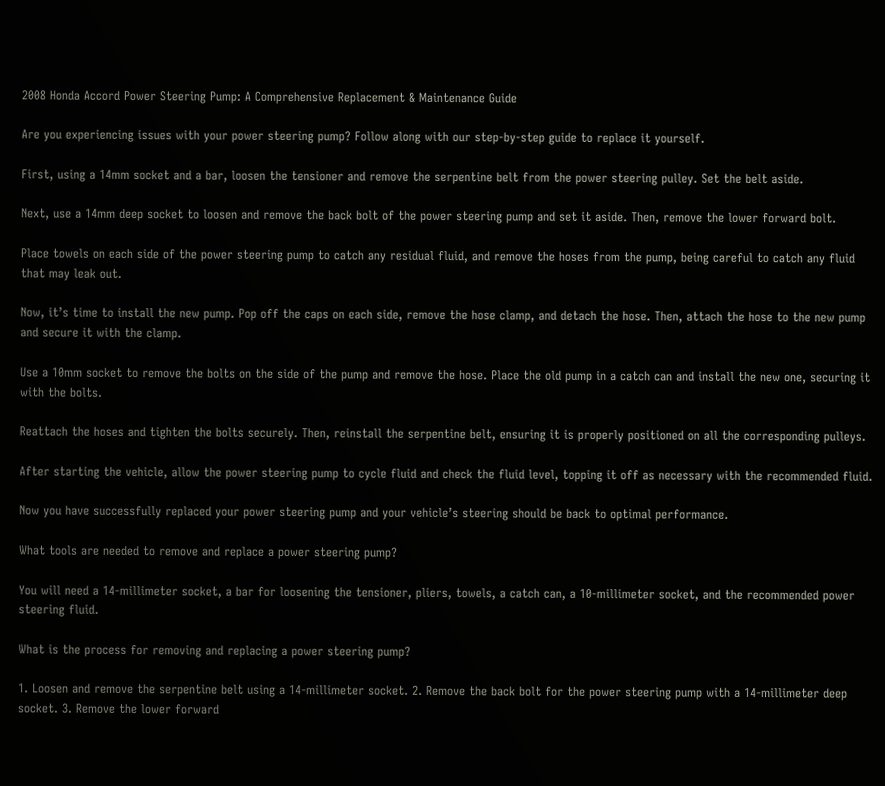2008 Honda Accord Power Steering Pump: A Comprehensive Replacement & Maintenance Guide

Are you experiencing issues with your power steering pump? Follow along with our step-by-step guide to replace it yourself.

First, using a 14mm socket and a bar, loosen the tensioner and remove the serpentine belt from the power steering pulley. Set the belt aside.

Next, use a 14mm deep socket to loosen and remove the back bolt of the power steering pump and set it aside. Then, remove the lower forward bolt.

Place towels on each side of the power steering pump to catch any residual fluid, and remove the hoses from the pump, being careful to catch any fluid that may leak out.

Now, it’s time to install the new pump. Pop off the caps on each side, remove the hose clamp, and detach the hose. Then, attach the hose to the new pump and secure it with the clamp.

Use a 10mm socket to remove the bolts on the side of the pump and remove the hose. Place the old pump in a catch can and install the new one, securing it with the bolts.

Reattach the hoses and tighten the bolts securely. Then, reinstall the serpentine belt, ensuring it is properly positioned on all the corresponding pulleys.

After starting the vehicle, allow the power steering pump to cycle fluid and check the fluid level, topping it off as necessary with the recommended fluid.

Now you have successfully replaced your power steering pump and your vehicle’s steering should be back to optimal performance.

What tools are needed to remove and replace a power steering pump?

You will need a 14-millimeter socket, a bar for loosening the tensioner, pliers, towels, a catch can, a 10-millimeter socket, and the recommended power steering fluid.

What is the process for removing and replacing a power steering pump?

1. Loosen and remove the serpentine belt using a 14-millimeter socket. 2. Remove the back bolt for the power steering pump with a 14-millimeter deep socket. 3. Remove the lower forward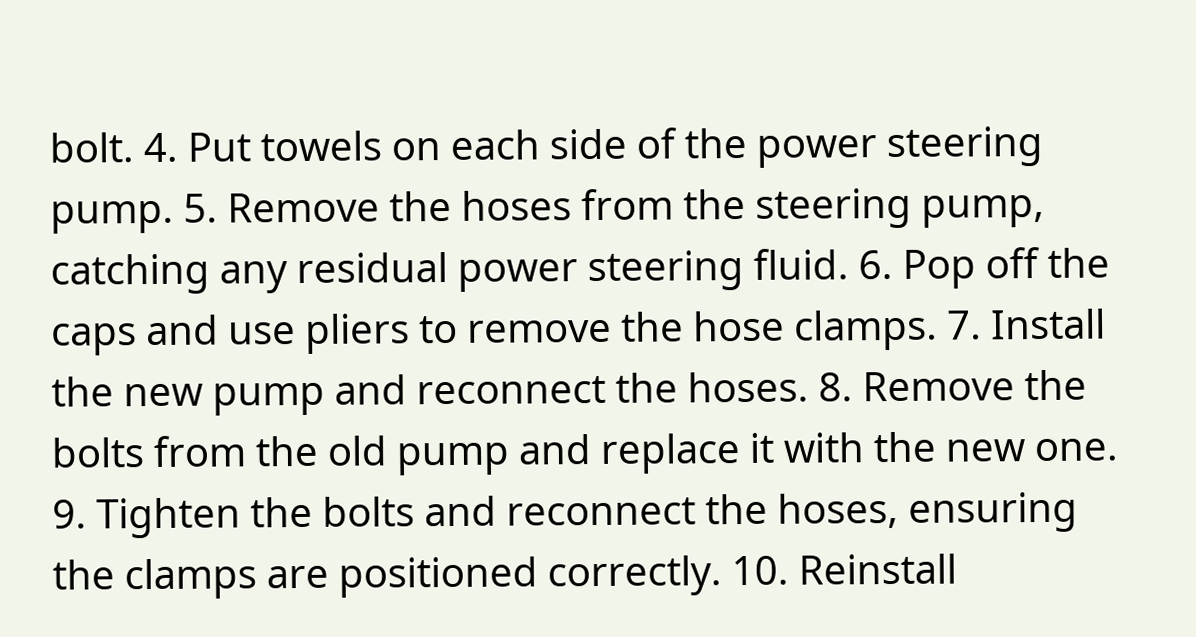bolt. 4. Put towels on each side of the power steering pump. 5. Remove the hoses from the steering pump, catching any residual power steering fluid. 6. Pop off the caps and use pliers to remove the hose clamps. 7. Install the new pump and reconnect the hoses. 8. Remove the bolts from the old pump and replace it with the new one. 9. Tighten the bolts and reconnect the hoses, ensuring the clamps are positioned correctly. 10. Reinstall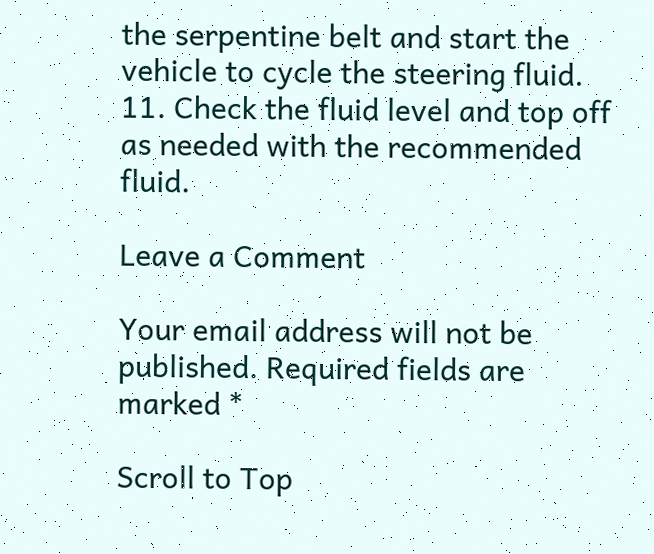the serpentine belt and start the vehicle to cycle the steering fluid. 11. Check the fluid level and top off as needed with the recommended fluid.

Leave a Comment

Your email address will not be published. Required fields are marked *

Scroll to Top